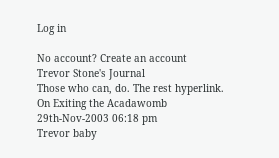Log in

No account? Create an account
Trevor Stone's Journal
Those who can, do. The rest hyperlink.
On Exiting the Acadawomb
29th-Nov-2003 06:18 pm
Trevor baby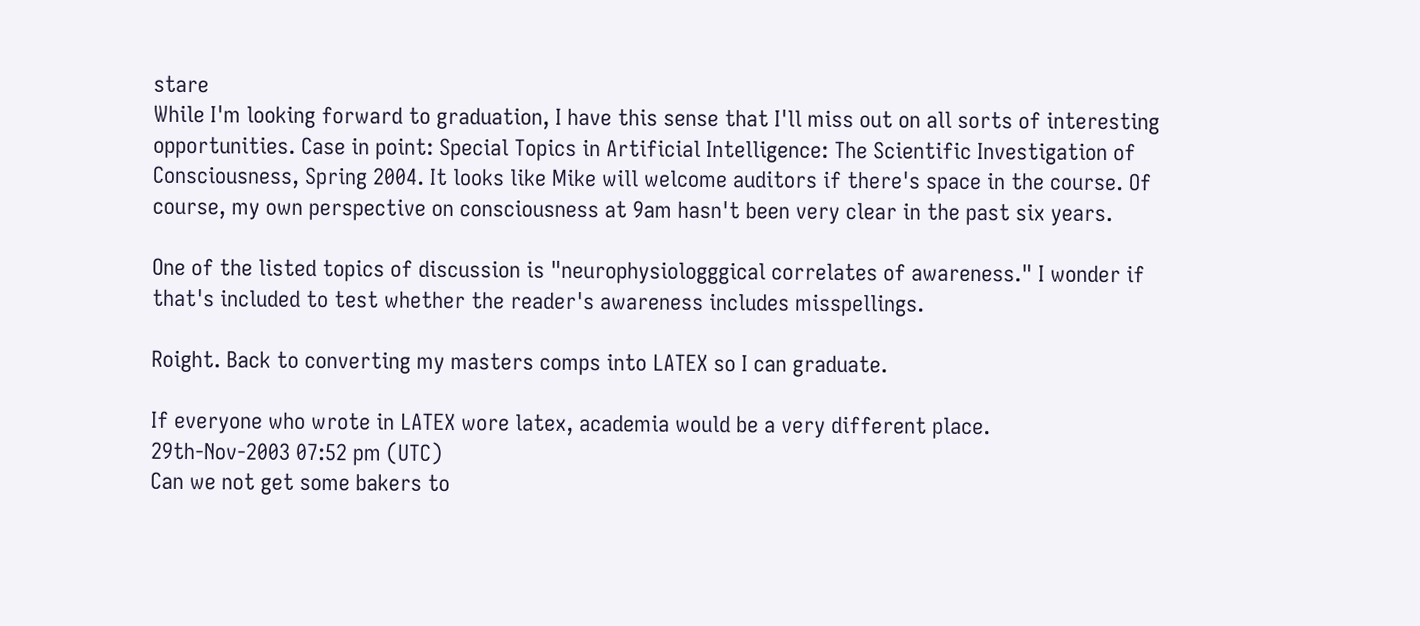stare
While I'm looking forward to graduation, I have this sense that I'll miss out on all sorts of interesting opportunities. Case in point: Special Topics in Artificial Intelligence: The Scientific Investigation of Consciousness, Spring 2004. It looks like Mike will welcome auditors if there's space in the course. Of course, my own perspective on consciousness at 9am hasn't been very clear in the past six years.

One of the listed topics of discussion is "neurophysiologggical correlates of awareness." I wonder if that's included to test whether the reader's awareness includes misspellings.

Roight. Back to converting my masters comps into LATEX so I can graduate.

If everyone who wrote in LATEX wore latex, academia would be a very different place.
29th-Nov-2003 07:52 pm (UTC)
Can we not get some bakers to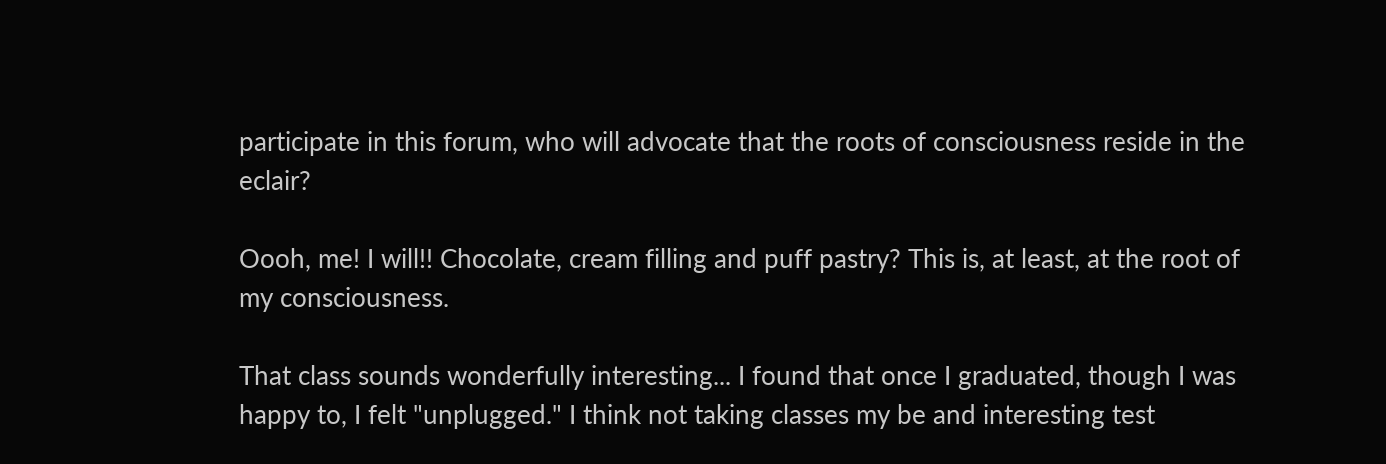participate in this forum, who will advocate that the roots of consciousness reside in the eclair?

Oooh, me! I will!! Chocolate, cream filling and puff pastry? This is, at least, at the root of my consciousness.

That class sounds wonderfully interesting... I found that once I graduated, though I was happy to, I felt "unplugged." I think not taking classes my be and interesting test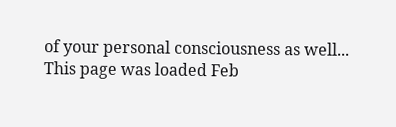of your personal consciousness as well...
This page was loaded Feb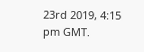23rd 2019, 4:15 pm GMT.